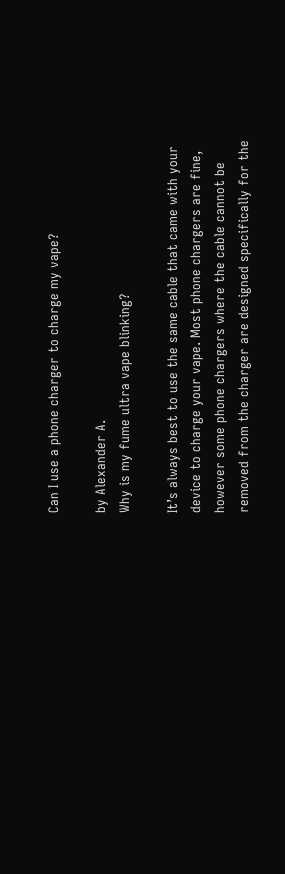Can I use a phone charger to charge my vape?

by Alexander A.
Why is my fume ultra vape blinking?

It’s always best to use the same cable that came with your device to charge your vape. Most phone chargers are fine, however some phone chargers where the cable cannot be removed from the charger are designed specifically for the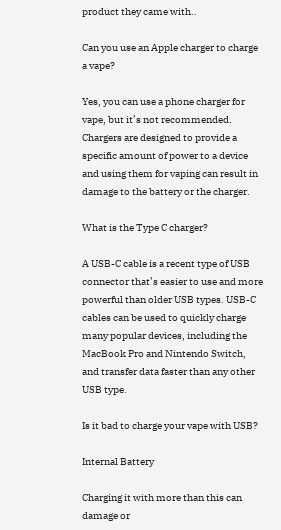product they came with..

Can you use an Apple charger to charge a vape?

Yes, you can use a phone charger for vape, but it’s not recommended. Chargers are designed to provide a specific amount of power to a device and using them for vaping can result in damage to the battery or the charger.

What is the Type C charger?

A USB-C cable is a recent type of USB connector that’s easier to use and more powerful than older USB types. USB-C cables can be used to quickly charge many popular devices, including the MacBook Pro and Nintendo Switch, and transfer data faster than any other USB type.

Is it bad to charge your vape with USB?

Internal Battery

Charging it with more than this can damage or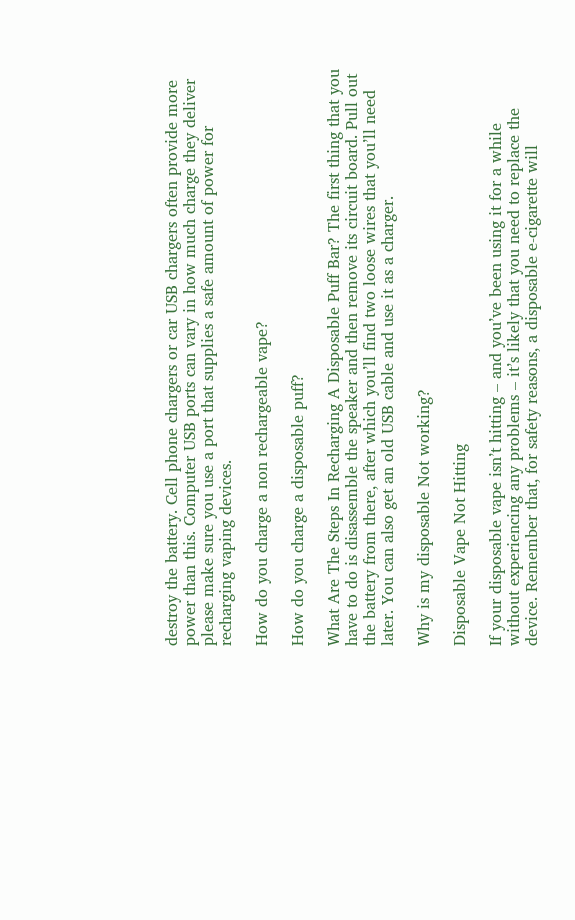destroy the battery. Cell phone chargers or car USB chargers often provide more power than this. Computer USB ports can vary in how much charge they deliver please make sure you use a port that supplies a safe amount of power for recharging vaping devices.

How do you charge a non rechargeable vape?

How do you charge a disposable puff?

What Are The Steps In Recharging A Disposable Puff Bar? The first thing that you have to do is disassemble the speaker and then remove its circuit board. Pull out the battery from there, after which you’ll find two loose wires that you’ll need later. You can also get an old USB cable and use it as a charger.

Why is my disposable Not working?

Disposable Vape Not Hitting

If your disposable vape isn’t hitting – and you’ve been using it for a while without experiencing any problems – it’s likely that you need to replace the device. Remember that, for safety reasons, a disposable e-cigarette will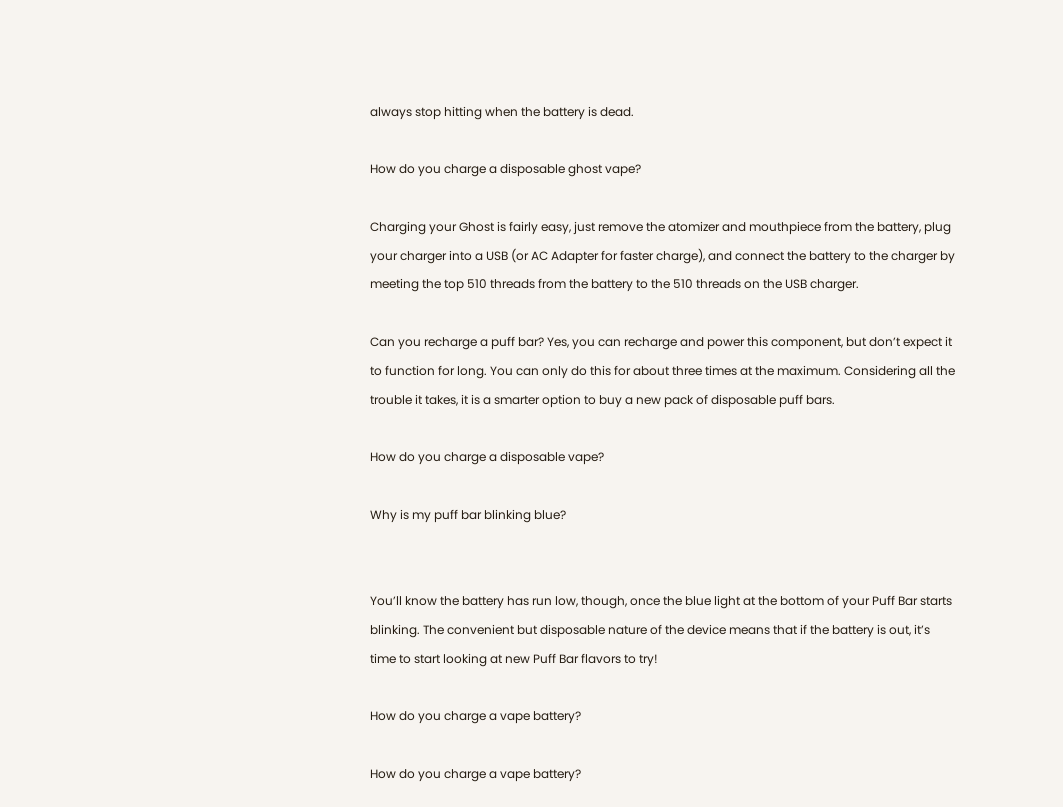always stop hitting when the battery is dead.

How do you charge a disposable ghost vape?

Charging your Ghost is fairly easy, just remove the atomizer and mouthpiece from the battery, plug your charger into a USB (or AC Adapter for faster charge), and connect the battery to the charger by meeting the top 510 threads from the battery to the 510 threads on the USB charger.

Can you recharge a puff bar? Yes, you can recharge and power this component, but don’t expect it to function for long. You can only do this for about three times at the maximum. Considering all the trouble it takes, it is a smarter option to buy a new pack of disposable puff bars.

How do you charge a disposable vape?

Why is my puff bar blinking blue?


You’ll know the battery has run low, though, once the blue light at the bottom of your Puff Bar starts blinking. The convenient but disposable nature of the device means that if the battery is out, it’s time to start looking at new Puff Bar flavors to try!

How do you charge a vape battery?

How do you charge a vape battery?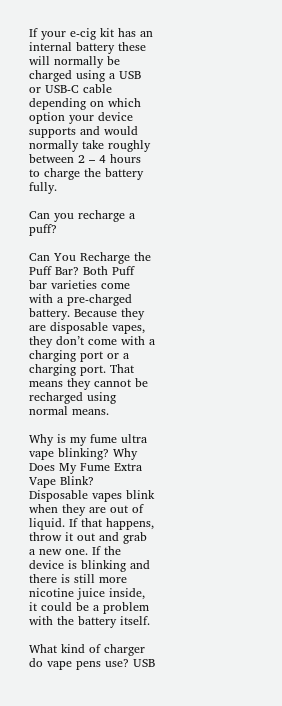If your e-cig kit has an internal battery these will normally be charged using a USB or USB-C cable depending on which option your device supports and would normally take roughly between 2 – 4 hours to charge the battery fully.

Can you recharge a puff?

Can You Recharge the Puff Bar? Both Puff bar varieties come with a pre-charged battery. Because they are disposable vapes, they don’t come with a charging port or a charging port. That means they cannot be recharged using normal means.

Why is my fume ultra vape blinking? Why Does My Fume Extra Vape Blink? Disposable vapes blink when they are out of liquid. If that happens, throw it out and grab a new one. If the device is blinking and there is still more nicotine juice inside, it could be a problem with the battery itself.

What kind of charger do vape pens use? USB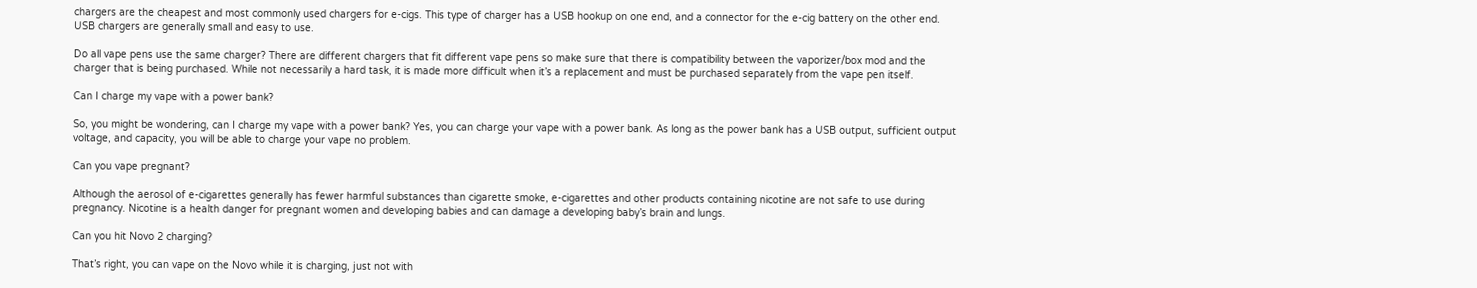chargers are the cheapest and most commonly used chargers for e-cigs. This type of charger has a USB hookup on one end, and a connector for the e-cig battery on the other end. USB chargers are generally small and easy to use.

Do all vape pens use the same charger? There are different chargers that fit different vape pens so make sure that there is compatibility between the vaporizer/box mod and the charger that is being purchased. While not necessarily a hard task, it is made more difficult when it’s a replacement and must be purchased separately from the vape pen itself.

Can I charge my vape with a power bank?

So, you might be wondering, can I charge my vape with a power bank? Yes, you can charge your vape with a power bank. As long as the power bank has a USB output, sufficient output voltage, and capacity, you will be able to charge your vape no problem.

Can you vape pregnant?

Although the aerosol of e-cigarettes generally has fewer harmful substances than cigarette smoke, e-cigarettes and other products containing nicotine are not safe to use during pregnancy. Nicotine is a health danger for pregnant women and developing babies and can damage a developing baby’s brain and lungs.

Can you hit Novo 2 charging?

That’s right, you can vape on the Novo while it is charging, just not with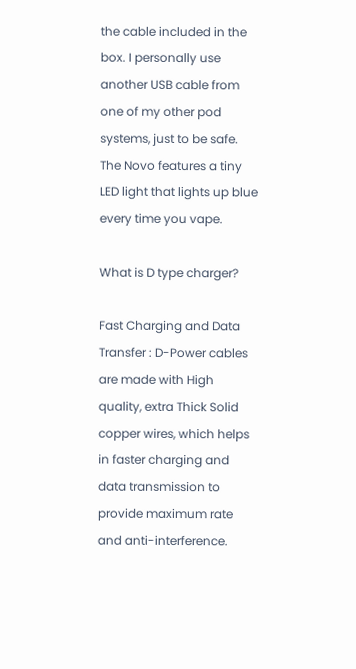the cable included in the box. I personally use another USB cable from one of my other pod systems, just to be safe. The Novo features a tiny LED light that lights up blue every time you vape.

What is D type charger?

Fast Charging and Data Transfer : D-Power cables are made with High quality, extra Thick Solid copper wires, which helps in faster charging and data transmission to provide maximum rate and anti-interference.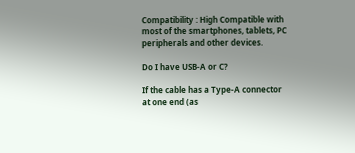Compatibility : High Compatible with most of the smartphones, tablets, PC peripherals and other devices.

Do I have USB-A or C?

If the cable has a Type-A connector at one end (as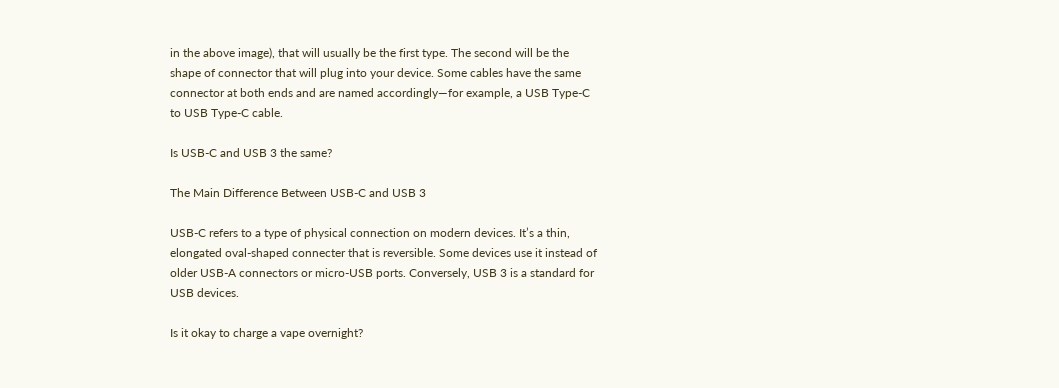in the above image), that will usually be the first type. The second will be the shape of connector that will plug into your device. Some cables have the same connector at both ends and are named accordingly—for example, a USB Type-C to USB Type-C cable.

Is USB-C and USB 3 the same?

The Main Difference Between USB-C and USB 3

USB-C refers to a type of physical connection on modern devices. It’s a thin, elongated oval-shaped connecter that is reversible. Some devices use it instead of older USB-A connectors or micro-USB ports. Conversely, USB 3 is a standard for USB devices.

Is it okay to charge a vape overnight?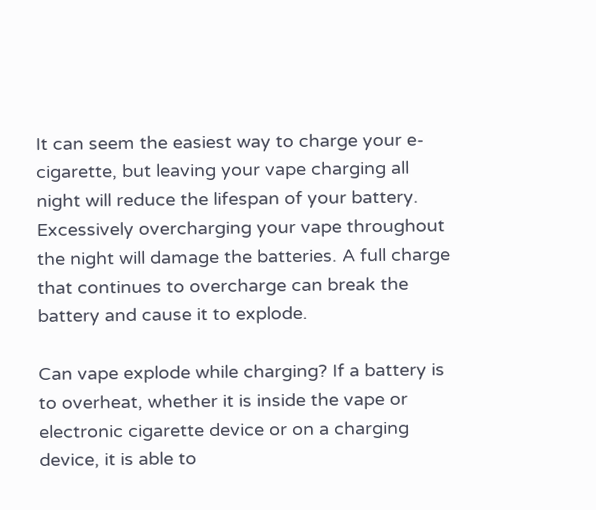It can seem the easiest way to charge your e-cigarette, but leaving your vape charging all night will reduce the lifespan of your battery. Excessively overcharging your vape throughout the night will damage the batteries. A full charge that continues to overcharge can break the battery and cause it to explode.

Can vape explode while charging? If a battery is to overheat, whether it is inside the vape or electronic cigarette device or on a charging device, it is able to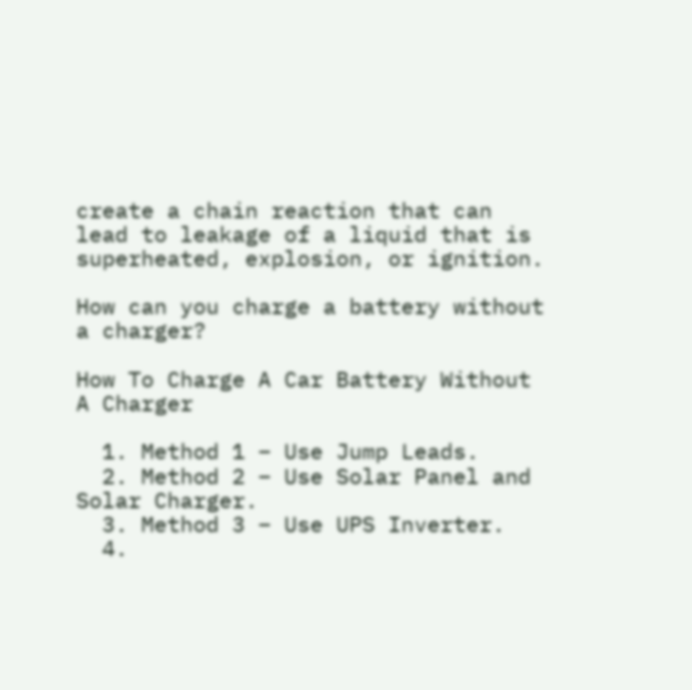create a chain reaction that can lead to leakage of a liquid that is superheated, explosion, or ignition.

How can you charge a battery without a charger?

How To Charge A Car Battery Without A Charger

  1. Method 1 – Use Jump Leads.
  2. Method 2 – Use Solar Panel and Solar Charger.
  3. Method 3 – Use UPS Inverter.
  4.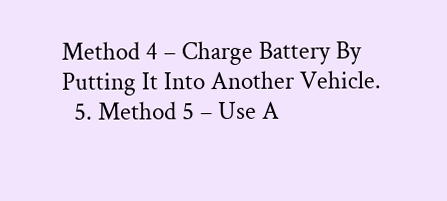Method 4 – Charge Battery By Putting It Into Another Vehicle.
  5. Method 5 – Use A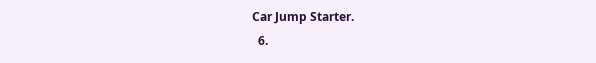Car Jump Starter.
  6.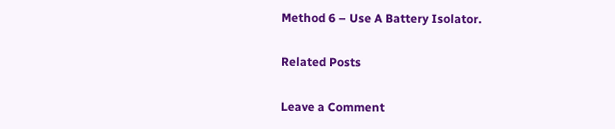Method 6 – Use A Battery Isolator.

Related Posts

Leave a Comment